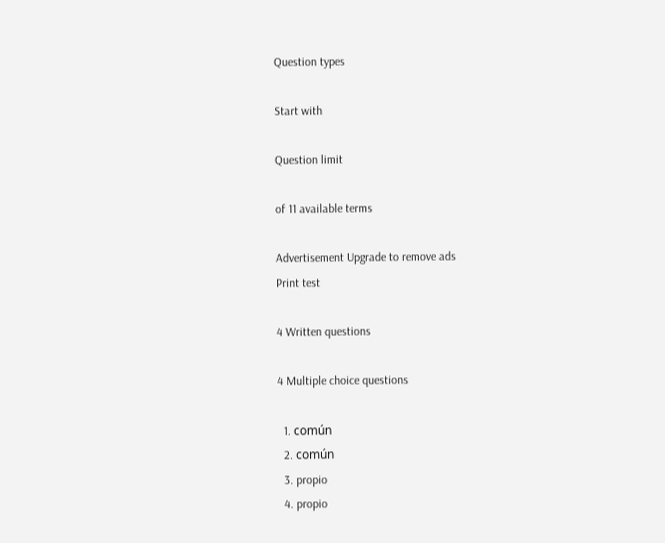Question types

Start with

Question limit

of 11 available terms

Advertisement Upgrade to remove ads
Print test

4 Written questions

4 Multiple choice questions

  1. común
  2. común
  3. propio
  4. propio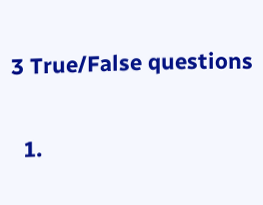3 True/False questions

  1.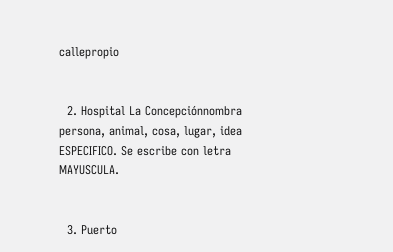callepropio


  2. Hospital La Concepciónnombra persona, animal, cosa, lugar, idea ESPECIFICO. Se escribe con letra MAYUSCULA.


  3. Puerto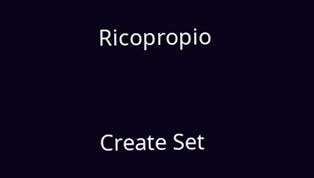Ricopropio


Create Set